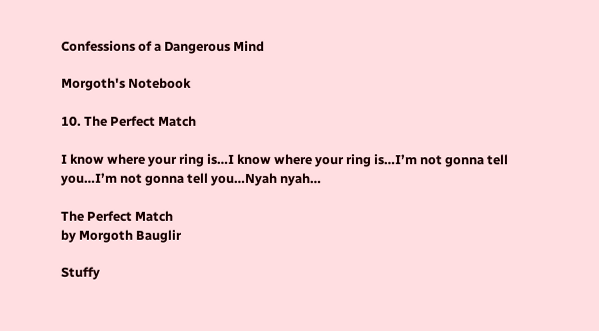Confessions of a Dangerous Mind

Morgoth's Notebook

10. The Perfect Match

I know where your ring is…I know where your ring is…I’m not gonna tell you…I’m not gonna tell you…Nyah nyah…

The Perfect Match
by Morgoth Bauglir

Stuffy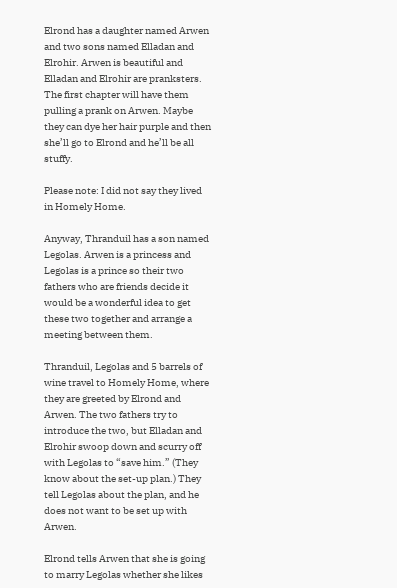Elrond has a daughter named Arwen and two sons named Elladan and Elrohir. Arwen is beautiful and Elladan and Elrohir are pranksters. The first chapter will have them pulling a prank on Arwen. Maybe they can dye her hair purple and then she’ll go to Elrond and he’ll be all stuffy.

Please note: I did not say they lived in Homely Home.

Anyway, Thranduil has a son named Legolas. Arwen is a princess and Legolas is a prince so their two fathers who are friends decide it would be a wonderful idea to get these two together and arrange a meeting between them.

Thranduil, Legolas and 5 barrels of wine travel to Homely Home, where they are greeted by Elrond and Arwen. The two fathers try to introduce the two, but Elladan and Elrohir swoop down and scurry off with Legolas to “save him.” (They know about the set-up plan.) They tell Legolas about the plan, and he does not want to be set up with Arwen.

Elrond tells Arwen that she is going to marry Legolas whether she likes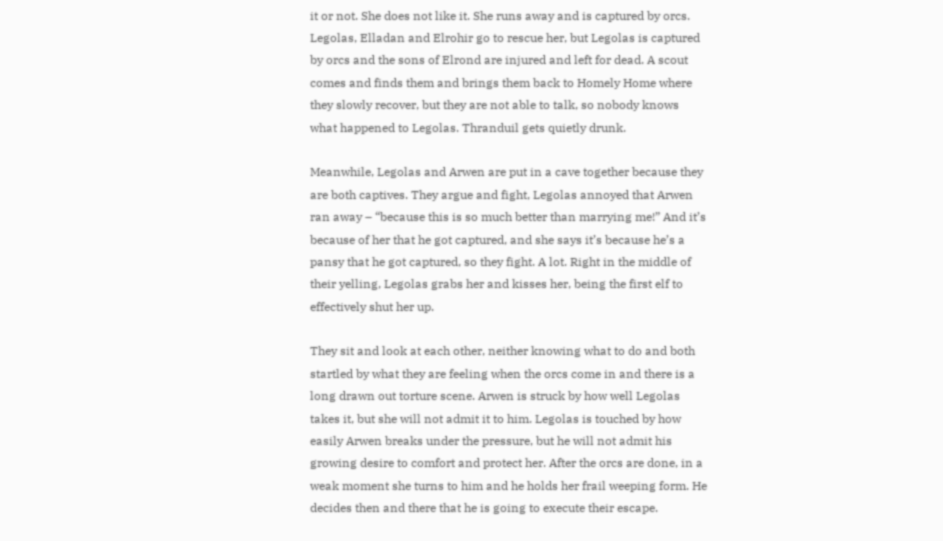it or not. She does not like it. She runs away and is captured by orcs. Legolas, Elladan and Elrohir go to rescue her, but Legolas is captured by orcs and the sons of Elrond are injured and left for dead. A scout comes and finds them and brings them back to Homely Home where they slowly recover, but they are not able to talk, so nobody knows what happened to Legolas. Thranduil gets quietly drunk.

Meanwhile, Legolas and Arwen are put in a cave together because they are both captives. They argue and fight, Legolas annoyed that Arwen ran away – “because this is so much better than marrying me!” And it’s because of her that he got captured, and she says it’s because he’s a pansy that he got captured, so they fight. A lot. Right in the middle of their yelling, Legolas grabs her and kisses her, being the first elf to effectively shut her up.

They sit and look at each other, neither knowing what to do and both startled by what they are feeling when the orcs come in and there is a long drawn out torture scene. Arwen is struck by how well Legolas takes it, but she will not admit it to him. Legolas is touched by how easily Arwen breaks under the pressure, but he will not admit his growing desire to comfort and protect her. After the orcs are done, in a weak moment she turns to him and he holds her frail weeping form. He decides then and there that he is going to execute their escape.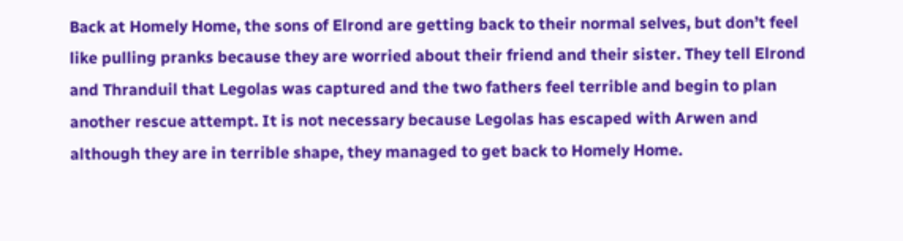Back at Homely Home, the sons of Elrond are getting back to their normal selves, but don’t feel like pulling pranks because they are worried about their friend and their sister. They tell Elrond and Thranduil that Legolas was captured and the two fathers feel terrible and begin to plan another rescue attempt. It is not necessary because Legolas has escaped with Arwen and although they are in terrible shape, they managed to get back to Homely Home.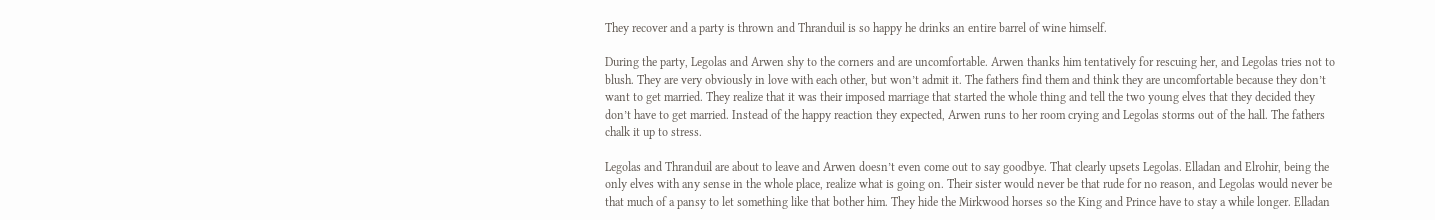They recover and a party is thrown and Thranduil is so happy he drinks an entire barrel of wine himself.

During the party, Legolas and Arwen shy to the corners and are uncomfortable. Arwen thanks him tentatively for rescuing her, and Legolas tries not to blush. They are very obviously in love with each other, but won’t admit it. The fathers find them and think they are uncomfortable because they don’t want to get married. They realize that it was their imposed marriage that started the whole thing and tell the two young elves that they decided they don’t have to get married. Instead of the happy reaction they expected, Arwen runs to her room crying and Legolas storms out of the hall. The fathers chalk it up to stress.

Legolas and Thranduil are about to leave and Arwen doesn’t even come out to say goodbye. That clearly upsets Legolas. Elladan and Elrohir, being the only elves with any sense in the whole place, realize what is going on. Their sister would never be that rude for no reason, and Legolas would never be that much of a pansy to let something like that bother him. They hide the Mirkwood horses so the King and Prince have to stay a while longer. Elladan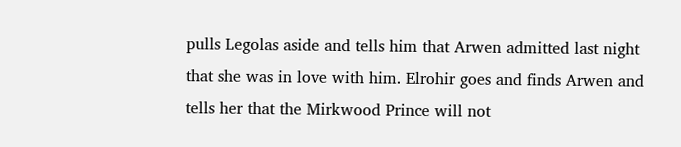pulls Legolas aside and tells him that Arwen admitted last night that she was in love with him. Elrohir goes and finds Arwen and tells her that the Mirkwood Prince will not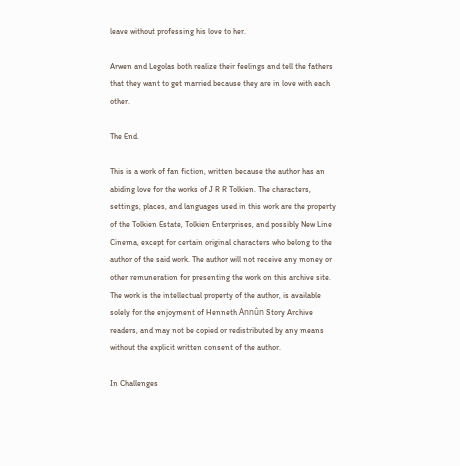leave without professing his love to her.

Arwen and Legolas both realize their feelings and tell the fathers that they want to get married because they are in love with each other.

The End.

This is a work of fan fiction, written because the author has an abiding love for the works of J R R Tolkien. The characters, settings, places, and languages used in this work are the property of the Tolkien Estate, Tolkien Enterprises, and possibly New Line Cinema, except for certain original characters who belong to the author of the said work. The author will not receive any money or other remuneration for presenting the work on this archive site. The work is the intellectual property of the author, is available solely for the enjoyment of Henneth Annûn Story Archive readers, and may not be copied or redistributed by any means without the explicit written consent of the author.

In Challenges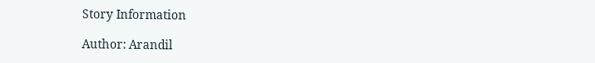Story Information

Author: Arandil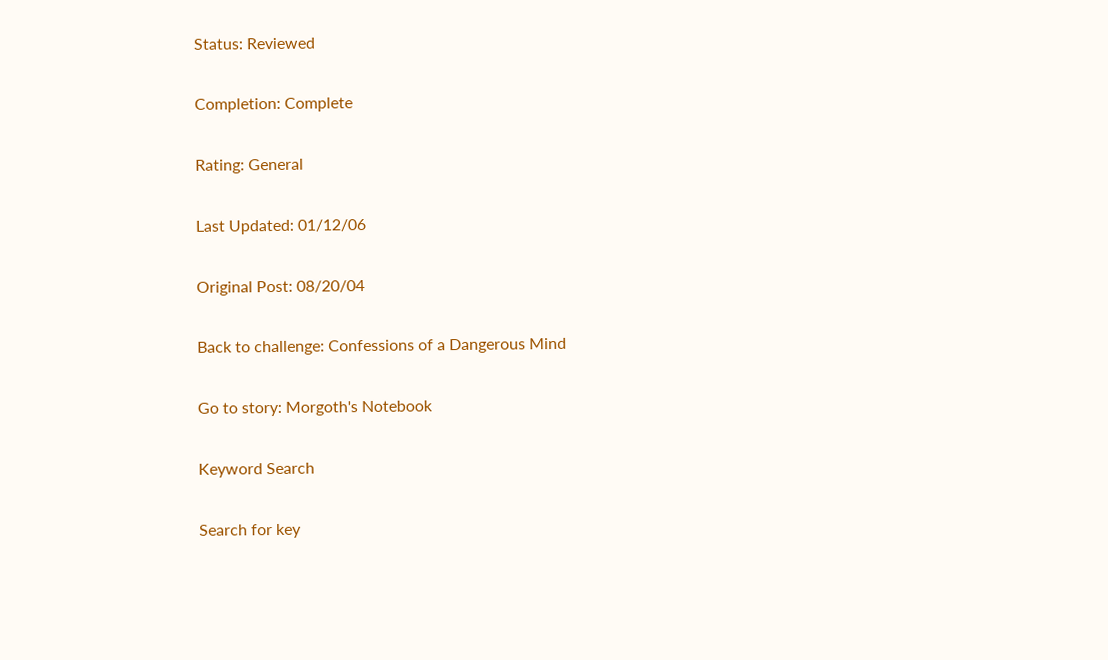Status: Reviewed

Completion: Complete

Rating: General

Last Updated: 01/12/06

Original Post: 08/20/04

Back to challenge: Confessions of a Dangerous Mind

Go to story: Morgoth's Notebook

Keyword Search

Search for key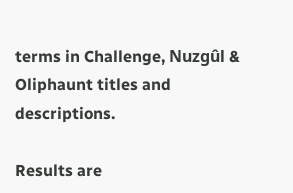terms in Challenge, Nuzgûl & Oliphaunt titles and descriptions.

Results are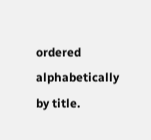ordered alphabetically by title.